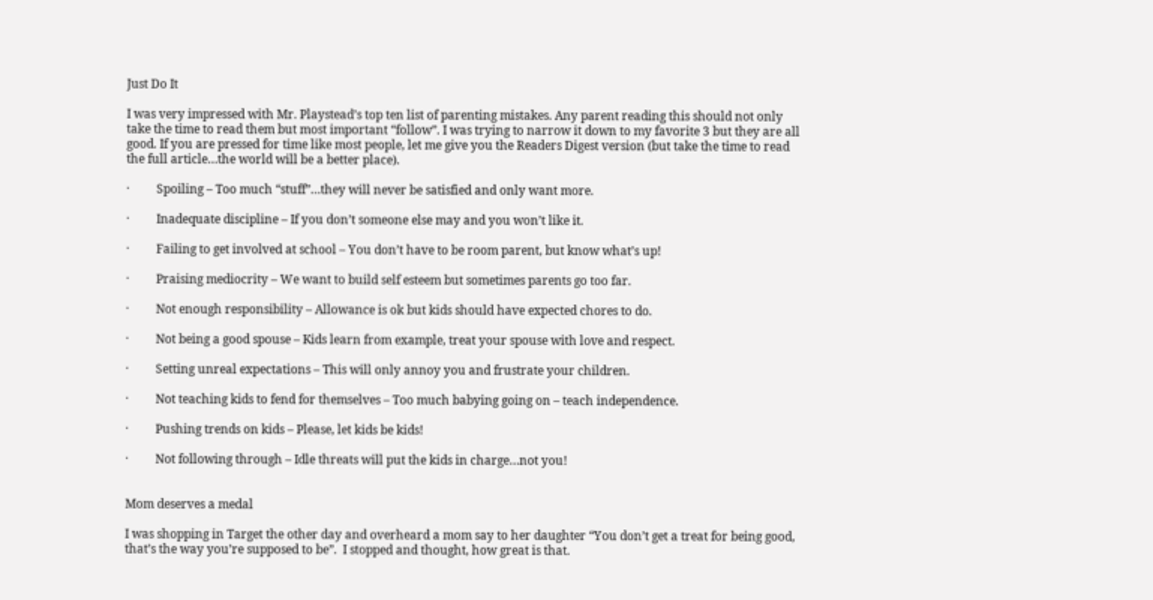Just Do It

I was very impressed with Mr. Playstead’s top ten list of parenting mistakes. Any parent reading this should not only take the time to read them but most important “follow”. I was trying to narrow it down to my favorite 3 but they are all good. If you are pressed for time like most people, let me give you the Readers Digest version (but take the time to read the full article…the world will be a better place).

·         Spoiling – Too much “stuff”…they will never be satisfied and only want more.

·         Inadequate discipline – If you don’t someone else may and you won’t like it.

·         Failing to get involved at school – You don’t have to be room parent, but know what’s up!

·         Praising mediocrity – We want to build self esteem but sometimes parents go too far.

·         Not enough responsibility – Allowance is ok but kids should have expected chores to do.

·         Not being a good spouse – Kids learn from example, treat your spouse with love and respect.

·         Setting unreal expectations – This will only annoy you and frustrate your children.

·         Not teaching kids to fend for themselves – Too much babying going on – teach independence.

·         Pushing trends on kids – Please, let kids be kids!

·         Not following through – Idle threats will put the kids in charge…not you!


Mom deserves a medal

I was shopping in Target the other day and overheard a mom say to her daughter “You don’t get a treat for being good, that’s the way you’re supposed to be”.  I stopped and thought, how great is that.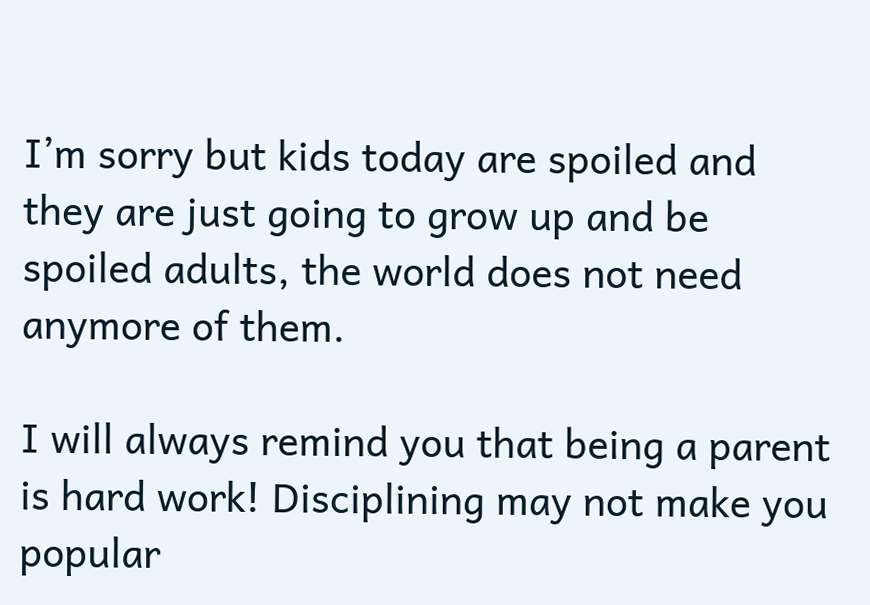I’m sorry but kids today are spoiled and they are just going to grow up and be spoiled adults, the world does not need anymore of them.

I will always remind you that being a parent is hard work! Disciplining may not make you popular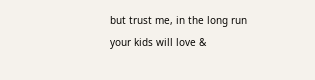but trust me, in the long run your kids will love &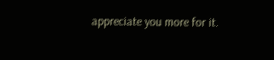appreciate you more for it.